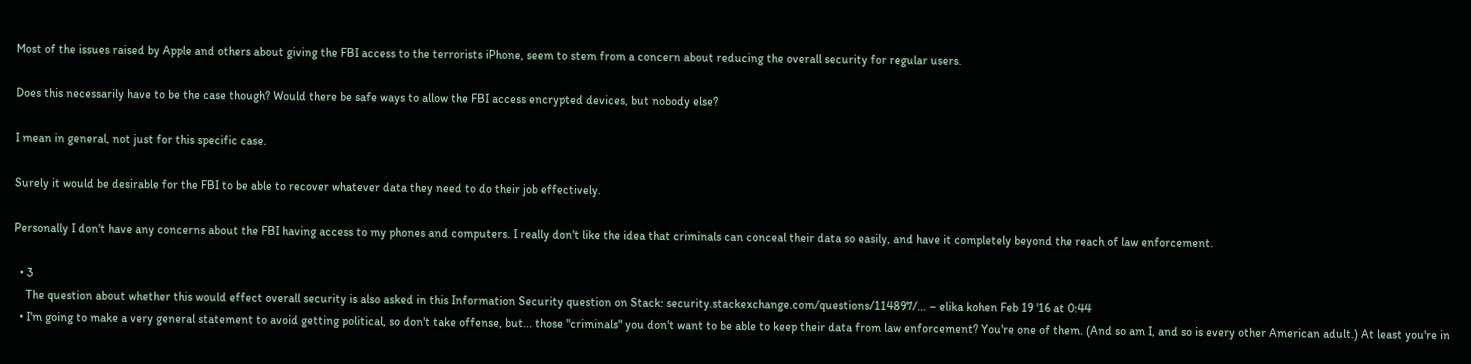Most of the issues raised by Apple and others about giving the FBI access to the terrorists iPhone, seem to stem from a concern about reducing the overall security for regular users.

Does this necessarily have to be the case though? Would there be safe ways to allow the FBI access encrypted devices, but nobody else?

I mean in general, not just for this specific case.

Surely it would be desirable for the FBI to be able to recover whatever data they need to do their job effectively.

Personally I don't have any concerns about the FBI having access to my phones and computers. I really don't like the idea that criminals can conceal their data so easily, and have it completely beyond the reach of law enforcement.

  • 3
    The question about whether this would effect overall security is also asked in this Information Security question on Stack: security.stackexchange.com/questions/114897/… – elika kohen Feb 19 '16 at 0:44
  • I'm going to make a very general statement to avoid getting political, so don't take offense, but... those "criminals" you don't want to be able to keep their data from law enforcement? You're one of them. (And so am I, and so is every other American adult.) At least you're in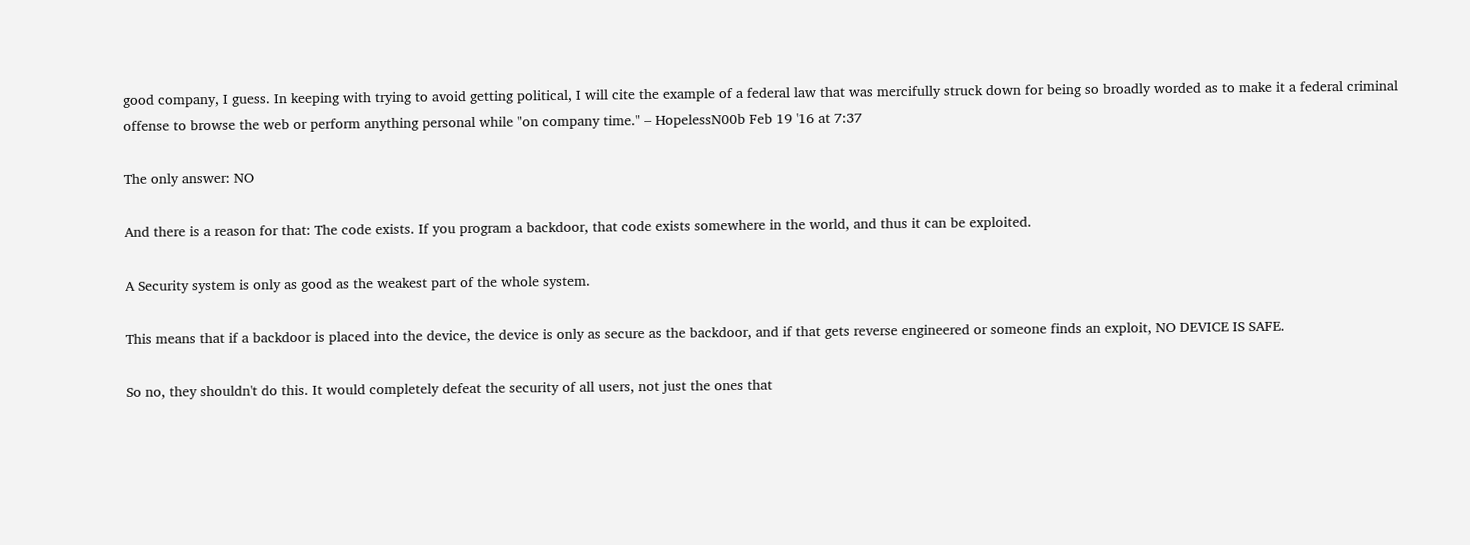good company, I guess. In keeping with trying to avoid getting political, I will cite the example of a federal law that was mercifully struck down for being so broadly worded as to make it a federal criminal offense to browse the web or perform anything personal while "on company time." – HopelessN00b Feb 19 '16 at 7:37

The only answer: NO

And there is a reason for that: The code exists. If you program a backdoor, that code exists somewhere in the world, and thus it can be exploited.

A Security system is only as good as the weakest part of the whole system.

This means that if a backdoor is placed into the device, the device is only as secure as the backdoor, and if that gets reverse engineered or someone finds an exploit, NO DEVICE IS SAFE.

So no, they shouldn't do this. It would completely defeat the security of all users, not just the ones that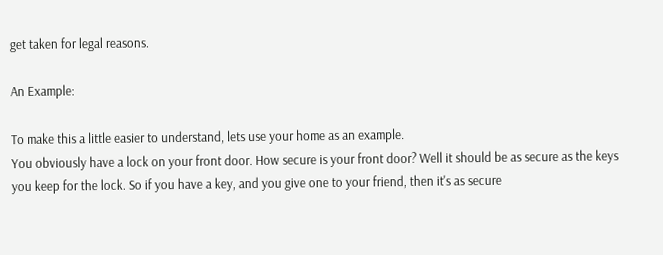get taken for legal reasons.

An Example:

To make this a little easier to understand, lets use your home as an example.
You obviously have a lock on your front door. How secure is your front door? Well it should be as secure as the keys you keep for the lock. So if you have a key, and you give one to your friend, then it's as secure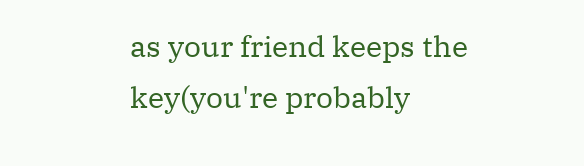as your friend keeps the key(you're probably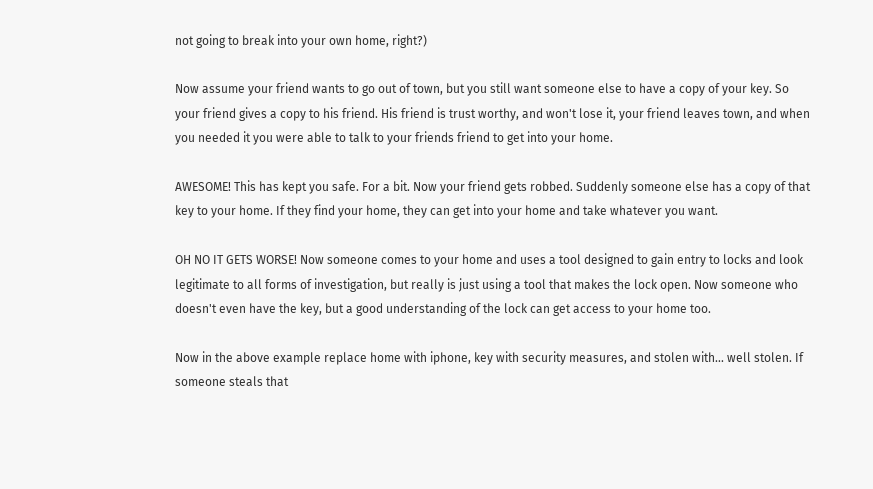not going to break into your own home, right?)

Now assume your friend wants to go out of town, but you still want someone else to have a copy of your key. So your friend gives a copy to his friend. His friend is trust worthy, and won't lose it, your friend leaves town, and when you needed it you were able to talk to your friends friend to get into your home.

AWESOME! This has kept you safe. For a bit. Now your friend gets robbed. Suddenly someone else has a copy of that key to your home. If they find your home, they can get into your home and take whatever you want.

OH NO IT GETS WORSE! Now someone comes to your home and uses a tool designed to gain entry to locks and look legitimate to all forms of investigation, but really is just using a tool that makes the lock open. Now someone who doesn't even have the key, but a good understanding of the lock can get access to your home too.

Now in the above example replace home with iphone, key with security measures, and stolen with... well stolen. If someone steals that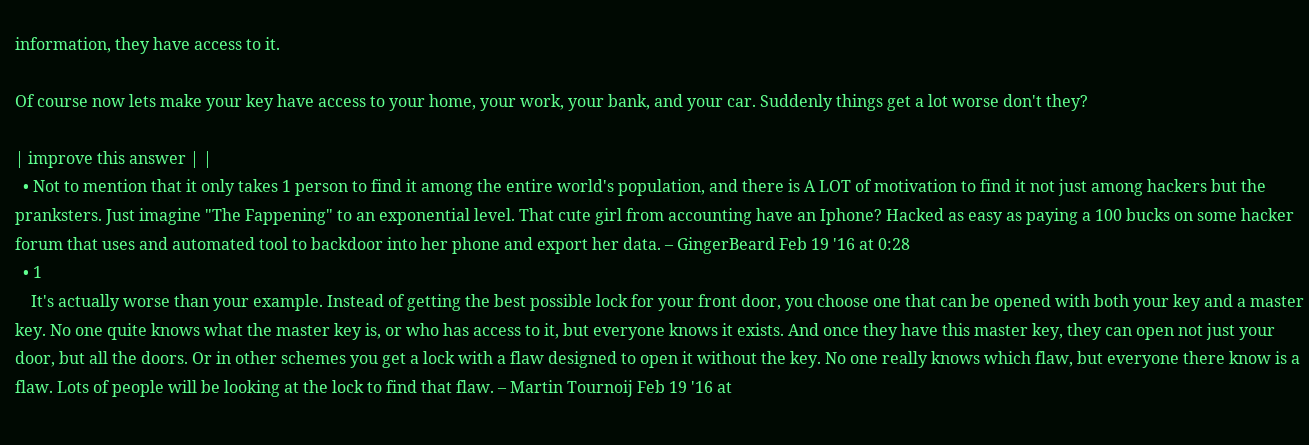information, they have access to it.

Of course now lets make your key have access to your home, your work, your bank, and your car. Suddenly things get a lot worse don't they?

| improve this answer | |
  • Not to mention that it only takes 1 person to find it among the entire world's population, and there is A LOT of motivation to find it not just among hackers but the pranksters. Just imagine "The Fappening" to an exponential level. That cute girl from accounting have an Iphone? Hacked as easy as paying a 100 bucks on some hacker forum that uses and automated tool to backdoor into her phone and export her data. – GingerBeard Feb 19 '16 at 0:28
  • 1
    It's actually worse than your example. Instead of getting the best possible lock for your front door, you choose one that can be opened with both your key and a master key. No one quite knows what the master key is, or who has access to it, but everyone knows it exists. And once they have this master key, they can open not just your door, but all the doors. Or in other schemes you get a lock with a flaw designed to open it without the key. No one really knows which flaw, but everyone there know is a flaw. Lots of people will be looking at the lock to find that flaw. – Martin Tournoij Feb 19 '16 at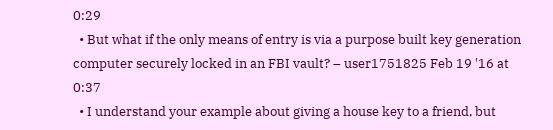0:29
  • But what if the only means of entry is via a purpose built key generation computer securely locked in an FBI vault? – user1751825 Feb 19 '16 at 0:37
  • I understand your example about giving a house key to a friend, but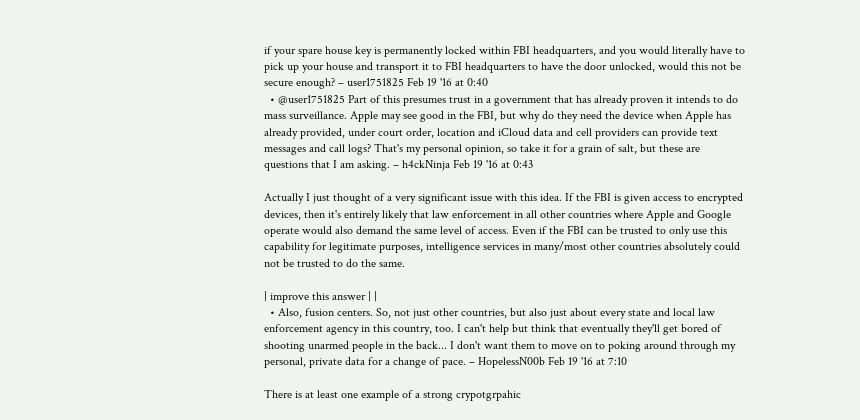if your spare house key is permanently locked within FBI headquarters, and you would literally have to pick up your house and transport it to FBI headquarters to have the door unlocked, would this not be secure enough? – user1751825 Feb 19 '16 at 0:40
  • @user1751825 Part of this presumes trust in a government that has already proven it intends to do mass surveillance. Apple may see good in the FBI, but why do they need the device when Apple has already provided, under court order, location and iCloud data and cell providers can provide text messages and call logs? That's my personal opinion, so take it for a grain of salt, but these are questions that I am asking. – h4ckNinja Feb 19 '16 at 0:43

Actually I just thought of a very significant issue with this idea. If the FBI is given access to encrypted devices, then it's entirely likely that law enforcement in all other countries where Apple and Google operate would also demand the same level of access. Even if the FBI can be trusted to only use this capability for legitimate purposes, intelligence services in many/most other countries absolutely could not be trusted to do the same.

| improve this answer | |
  • Also, fusion centers. So, not just other countries, but also just about every state and local law enforcement agency in this country, too. I can't help but think that eventually they'll get bored of shooting unarmed people in the back... I don't want them to move on to poking around through my personal, private data for a change of pace. – HopelessN00b Feb 19 '16 at 7:10

There is at least one example of a strong crypotgrpahic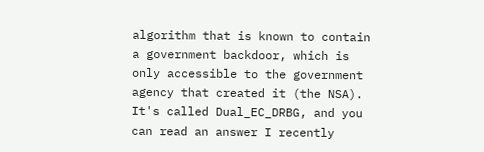algorithm that is known to contain a government backdoor, which is only accessible to the government agency that created it (the NSA). It's called Dual_EC_DRBG, and you can read an answer I recently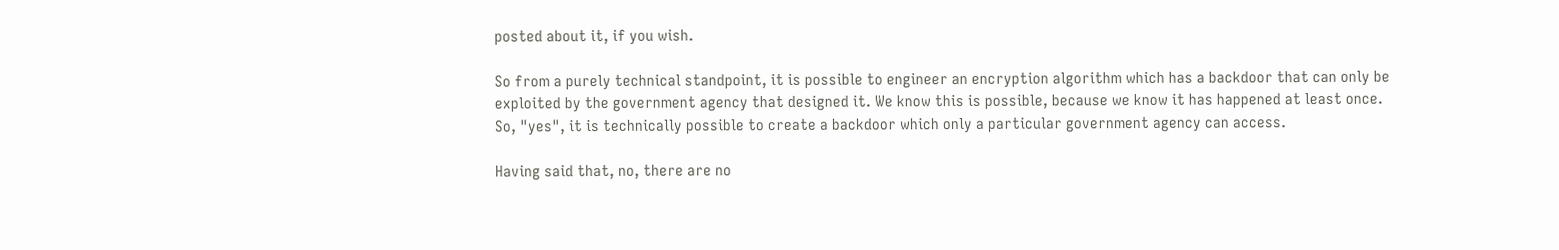posted about it, if you wish.

So from a purely technical standpoint, it is possible to engineer an encryption algorithm which has a backdoor that can only be exploited by the government agency that designed it. We know this is possible, because we know it has happened at least once. So, "yes", it is technically possible to create a backdoor which only a particular government agency can access.

Having said that, no, there are no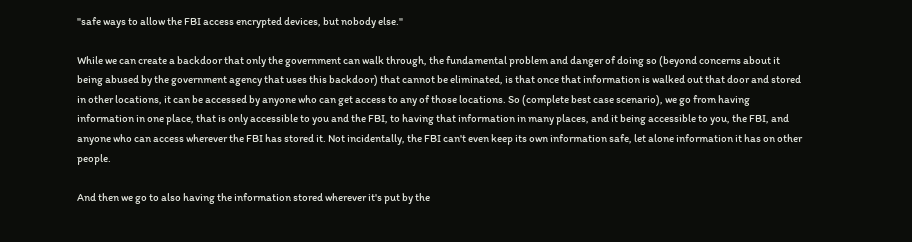"safe ways to allow the FBI access encrypted devices, but nobody else."

While we can create a backdoor that only the government can walk through, the fundamental problem and danger of doing so (beyond concerns about it being abused by the government agency that uses this backdoor) that cannot be eliminated, is that once that information is walked out that door and stored in other locations, it can be accessed by anyone who can get access to any of those locations. So (complete best case scenario), we go from having information in one place, that is only accessible to you and the FBI, to having that information in many places, and it being accessible to you, the FBI, and anyone who can access wherever the FBI has stored it. Not incidentally, the FBI can't even keep its own information safe, let alone information it has on other people.

And then we go to also having the information stored wherever it's put by the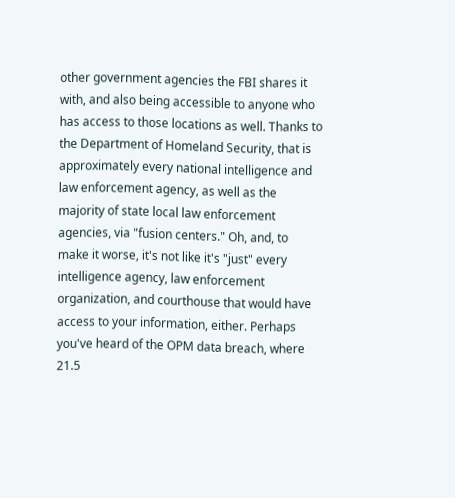other government agencies the FBI shares it with, and also being accessible to anyone who has access to those locations as well. Thanks to the Department of Homeland Security, that is approximately every national intelligence and law enforcement agency, as well as the majority of state local law enforcement agencies, via "fusion centers." Oh, and, to make it worse, it's not like it's "just" every intelligence agency, law enforcement organization, and courthouse that would have access to your information, either. Perhaps you've heard of the OPM data breach, where 21.5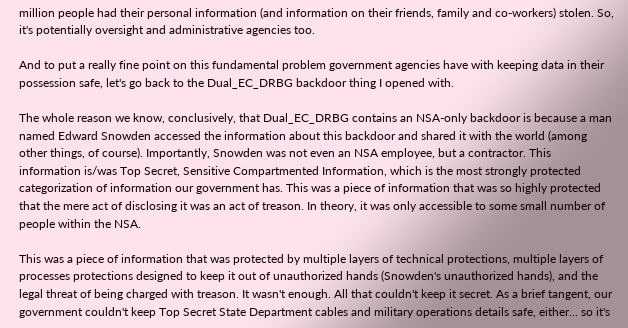million people had their personal information (and information on their friends, family and co-workers) stolen. So, it's potentially oversight and administrative agencies too.

And to put a really fine point on this fundamental problem government agencies have with keeping data in their possession safe, let's go back to the Dual_EC_DRBG backdoor thing I opened with.

The whole reason we know, conclusively, that Dual_EC_DRBG contains an NSA-only backdoor is because a man named Edward Snowden accessed the information about this backdoor and shared it with the world (among other things, of course). Importantly, Snowden was not even an NSA employee, but a contractor. This information is/was Top Secret, Sensitive Compartmented Information, which is the most strongly protected categorization of information our government has. This was a piece of information that was so highly protected that the mere act of disclosing it was an act of treason. In theory, it was only accessible to some small number of people within the NSA.

This was a piece of information that was protected by multiple layers of technical protections, multiple layers of processes protections designed to keep it out of unauthorized hands (Snowden's unauthorized hands), and the legal threat of being charged with treason. It wasn't enough. All that couldn't keep it secret. As a brief tangent, our government couldn't keep Top Secret State Department cables and military operations details safe, either... so it's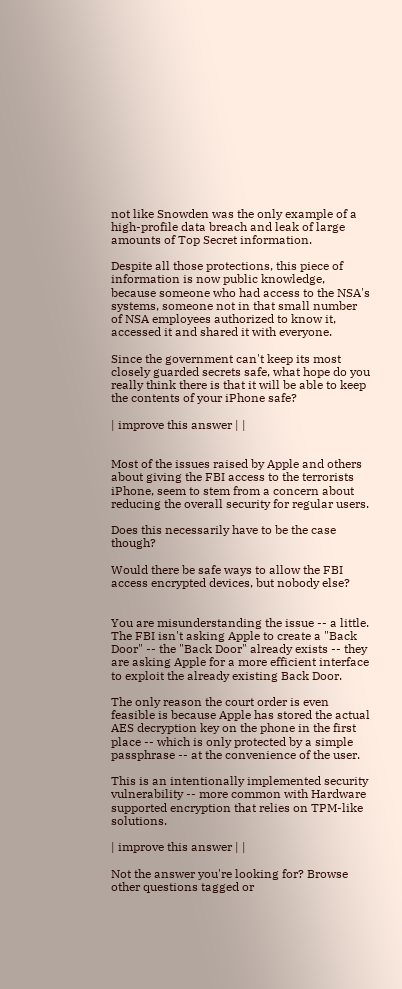not like Snowden was the only example of a high-profile data breach and leak of large amounts of Top Secret information.

Despite all those protections, this piece of information is now public knowledge, because someone who had access to the NSA's systems, someone not in that small number of NSA employees authorized to know it, accessed it and shared it with everyone.

Since the government can't keep its most closely guarded secrets safe, what hope do you really think there is that it will be able to keep the contents of your iPhone safe?

| improve this answer | |


Most of the issues raised by Apple and others about giving the FBI access to the terrorists iPhone, seem to stem from a concern about reducing the overall security for regular users.

Does this necessarily have to be the case though?

Would there be safe ways to allow the FBI access encrypted devices, but nobody else?


You are misunderstanding the issue -- a little. The FBI isn't asking Apple to create a "Back Door" -- the "Back Door" already exists -- they are asking Apple for a more efficient interface to exploit the already existing Back Door.

The only reason the court order is even feasible is because Apple has stored the actual AES decryption key on the phone in the first place -- which is only protected by a simple passphrase -- at the convenience of the user.

This is an intentionally implemented security vulnerability -- more common with Hardware supported encryption that relies on TPM-like solutions.

| improve this answer | |

Not the answer you're looking for? Browse other questions tagged or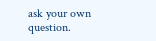ask your own question.